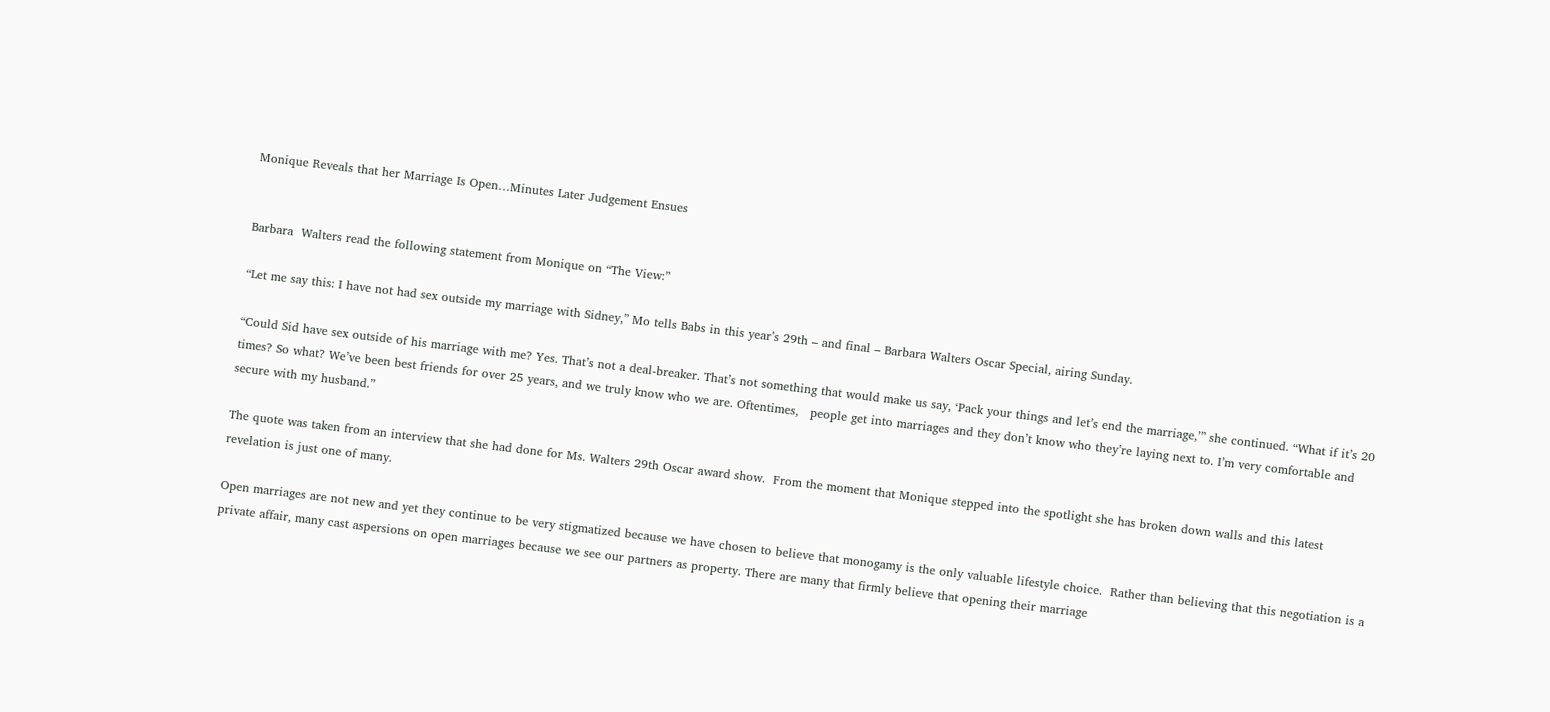Monique Reveals that her Marriage Is Open…Minutes Later Judgement Ensues


Barbara  Walters read the following statement from Monique on “The View:”

“Let me say this: I have not had sex outside my marriage with Sidney,” Mo tells Babs in this year’s 29th – and final – Barbara Walters Oscar Special, airing Sunday.

“Could Sid have sex outside of his marriage with me? Yes. That’s not a deal-breaker. That’s not something that would make us say, ‘Pack your things and let’s end the marriage,’” she continued. “What if it’s 20 times? So what? We’ve been best friends for over 25 years, and we truly know who we are. Oftentimes,   people get into marriages and they don’t know who they’re laying next to. I’m very comfortable and secure with my husband.”

The quote was taken from an interview that she had done for Ms. Walters 29th Oscar award show.  From the moment that Monique stepped into the spotlight she has broken down walls and this latest revelation is just one of many.

Open marriages are not new and yet they continue to be very stigmatized because we have chosen to believe that monogamy is the only valuable lifestyle choice.  Rather than believing that this negotiation is a private affair, many cast aspersions on open marriages because we see our partners as property. There are many that firmly believe that opening their marriage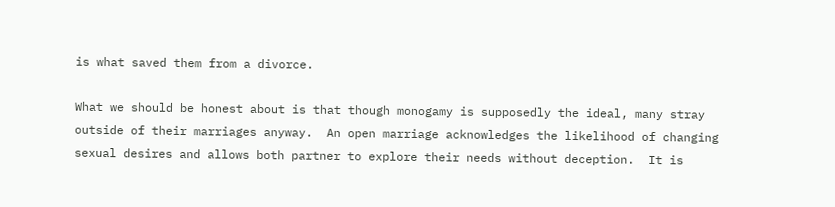is what saved them from a divorce.

What we should be honest about is that though monogamy is supposedly the ideal, many stray outside of their marriages anyway.  An open marriage acknowledges the likelihood of changing sexual desires and allows both partner to explore their needs without deception.  It is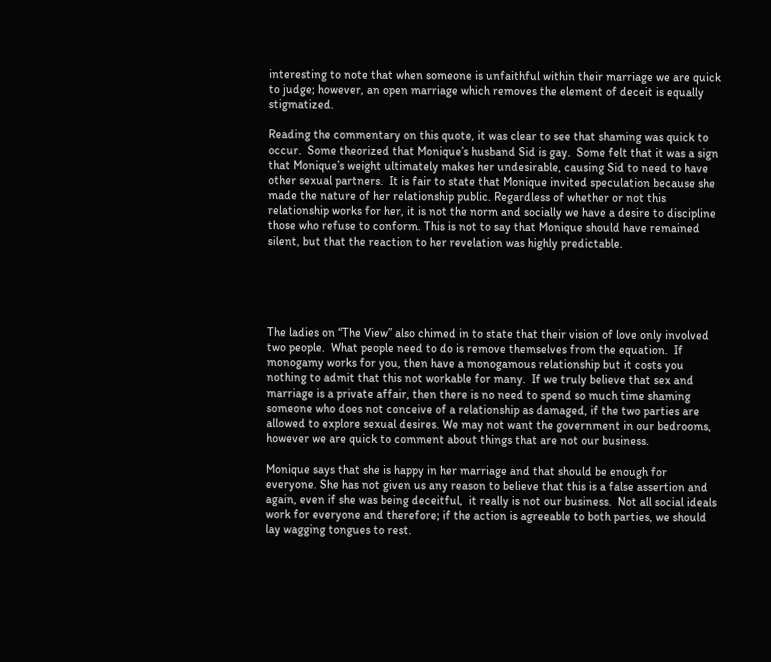interesting to note that when someone is unfaithful within their marriage we are quick to judge; however, an open marriage which removes the element of deceit is equally stigmatized.

Reading the commentary on this quote, it was clear to see that shaming was quick to occur.  Some theorized that Monique’s husband Sid is gay.  Some felt that it was a sign that Monique’s weight ultimately makes her undesirable, causing Sid to need to have other sexual partners.  It is fair to state that Monique invited speculation because she made the nature of her relationship public. Regardless of whether or not this relationship works for her, it is not the norm and socially we have a desire to discipline those who refuse to conform. This is not to say that Monique should have remained silent, but that the reaction to her revelation was highly predictable.





The ladies on “The View” also chimed in to state that their vision of love only involved two people.  What people need to do is remove themselves from the equation.  If monogamy works for you, then have a monogamous relationship but it costs you nothing to admit that this not workable for many.  If we truly believe that sex and marriage is a private affair, then there is no need to spend so much time shaming someone who does not conceive of a relationship as damaged, if the two parties are allowed to explore sexual desires. We may not want the government in our bedrooms, however we are quick to comment about things that are not our business.

Monique says that she is happy in her marriage and that should be enough for everyone. She has not given us any reason to believe that this is a false assertion and again, even if she was being deceitful,  it really is not our business.  Not all social ideals work for everyone and therefore; if the action is agreeable to both parties, we should lay wagging tongues to rest.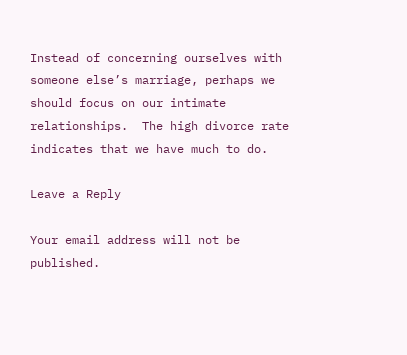Instead of concerning ourselves with someone else’s marriage, perhaps we should focus on our intimate relationships.  The high divorce rate indicates that we have much to do.

Leave a Reply

Your email address will not be published.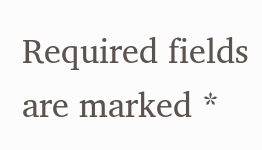Required fields are marked *